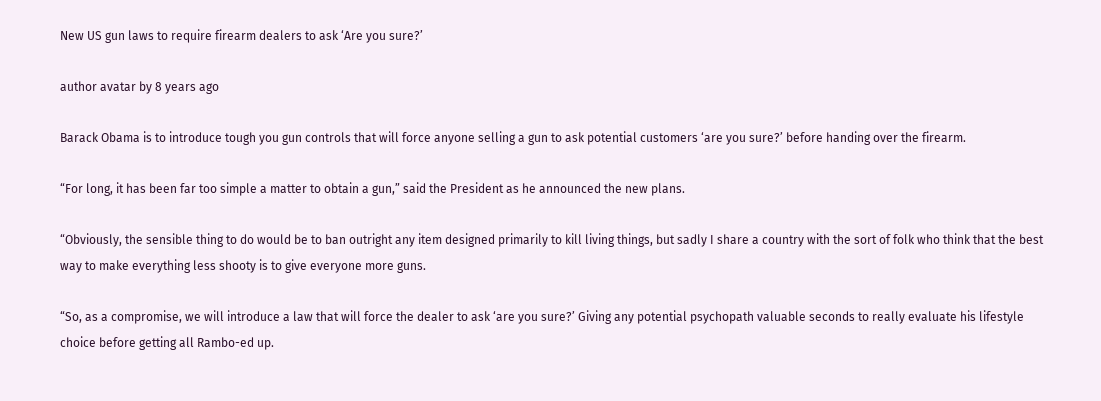New US gun laws to require firearm dealers to ask ‘Are you sure?’

author avatar by 8 years ago

Barack Obama is to introduce tough you gun controls that will force anyone selling a gun to ask potential customers ‘are you sure?’ before handing over the firearm.

“For long, it has been far too simple a matter to obtain a gun,” said the President as he announced the new plans.

“Obviously, the sensible thing to do would be to ban outright any item designed primarily to kill living things, but sadly I share a country with the sort of folk who think that the best way to make everything less shooty is to give everyone more guns.

“So, as a compromise, we will introduce a law that will force the dealer to ask ‘are you sure?’ Giving any potential psychopath valuable seconds to really evaluate his lifestyle choice before getting all Rambo-ed up.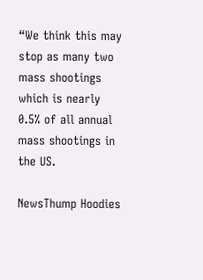“We think this may stop as many two mass shootings which is nearly 0.5% of all annual mass shootings in the US.

NewsThump Hoodies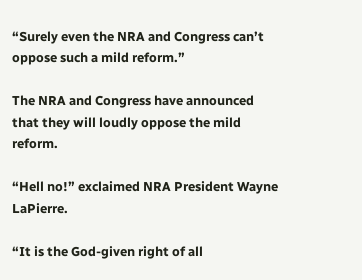“Surely even the NRA and Congress can’t oppose such a mild reform.”

The NRA and Congress have announced that they will loudly oppose the mild reform.

“Hell no!” exclaimed NRA President Wayne LaPierre.

“It is the God-given right of all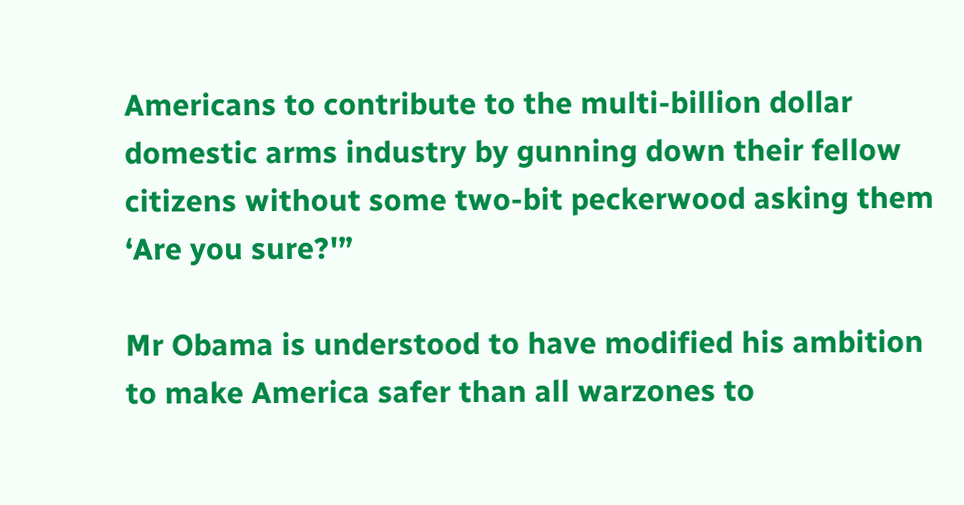Americans to contribute to the multi-billion dollar domestic arms industry by gunning down their fellow citizens without some two-bit peckerwood asking them ‘Are you sure?'”

Mr Obama is understood to have modified his ambition to make America safer than all warzones to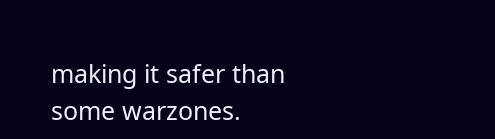making it safer than some warzones.